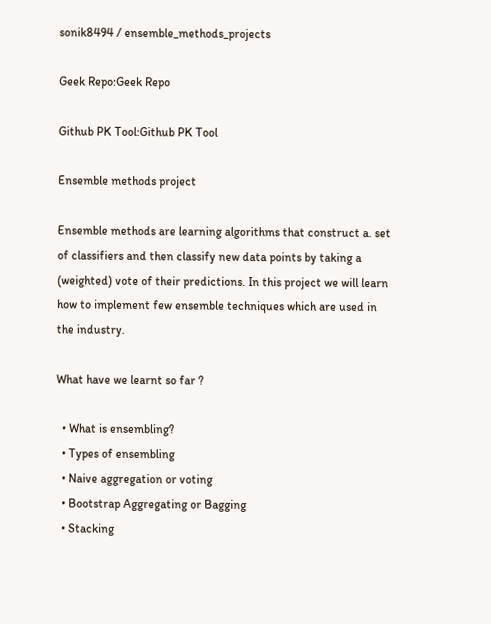sonik8494 / ensemble_methods_projects

Geek Repo:Geek Repo

Github PK Tool:Github PK Tool

Ensemble methods project

Ensemble methods are learning algorithms that construct a. set of classifiers and then classify new data points by taking a (weighted) vote of their predictions. In this project we will learn how to implement few ensemble techniques which are used in the industry.

What have we learnt so far ?

  • What is ensembling?
  • Types of ensembling
  • Naive aggregation or voting
  • Bootstrap Aggregating or Bagging
  • Stacking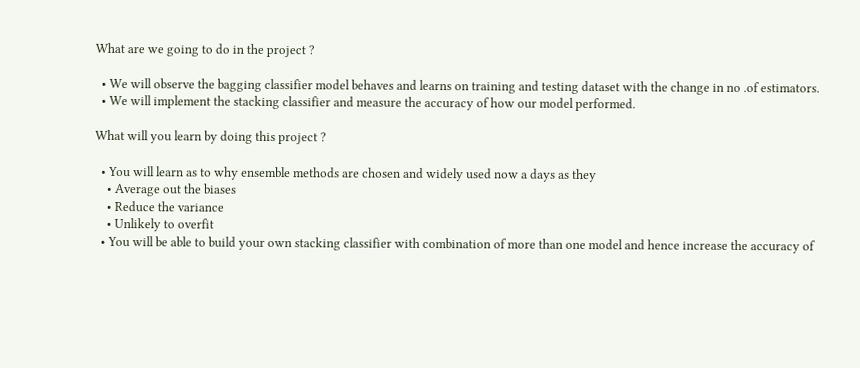What are we going to do in the project ?

  • We will observe the bagging classifier model behaves and learns on training and testing dataset with the change in no .of estimators.
  • We will implement the stacking classifier and measure the accuracy of how our model performed.

What will you learn by doing this project ?

  • You will learn as to why ensemble methods are chosen and widely used now a days as they
    • Average out the biases
    • Reduce the variance
    • Unlikely to overfit
  • You will be able to build your own stacking classifier with combination of more than one model and hence increase the accuracy of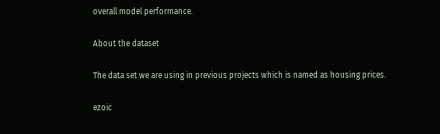overall model performance.

About the dataset

The data set we are using in previous projects which is named as housing prices.

ezoic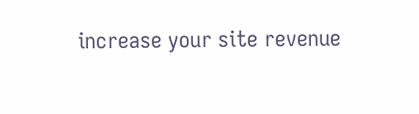increase your site revenue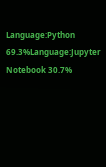Language:Python 69.3%Language:Jupyter Notebook 30.7%